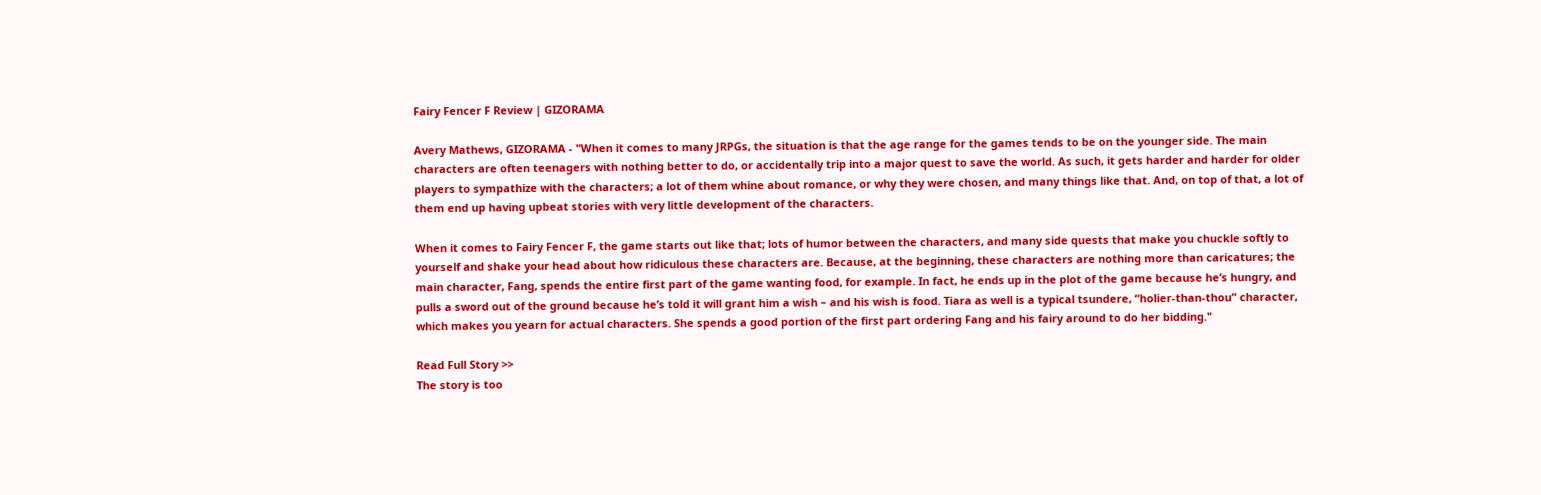Fairy Fencer F Review | GIZORAMA

Avery Mathews, GIZORAMA - "When it comes to many JRPGs, the situation is that the age range for the games tends to be on the younger side. The main characters are often teenagers with nothing better to do, or accidentally trip into a major quest to save the world. As such, it gets harder and harder for older players to sympathize with the characters; a lot of them whine about romance, or why they were chosen, and many things like that. And, on top of that, a lot of them end up having upbeat stories with very little development of the characters.

When it comes to Fairy Fencer F, the game starts out like that; lots of humor between the characters, and many side quests that make you chuckle softly to yourself and shake your head about how ridiculous these characters are. Because, at the beginning, these characters are nothing more than caricatures; the main character, Fang, spends the entire first part of the game wanting food, for example. In fact, he ends up in the plot of the game because he’s hungry, and pulls a sword out of the ground because he’s told it will grant him a wish – and his wish is food. Tiara as well is a typical tsundere, “holier-than-thou” character, which makes you yearn for actual characters. She spends a good portion of the first part ordering Fang and his fairy around to do her bidding."

Read Full Story >>
The story is too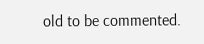old to be commented.